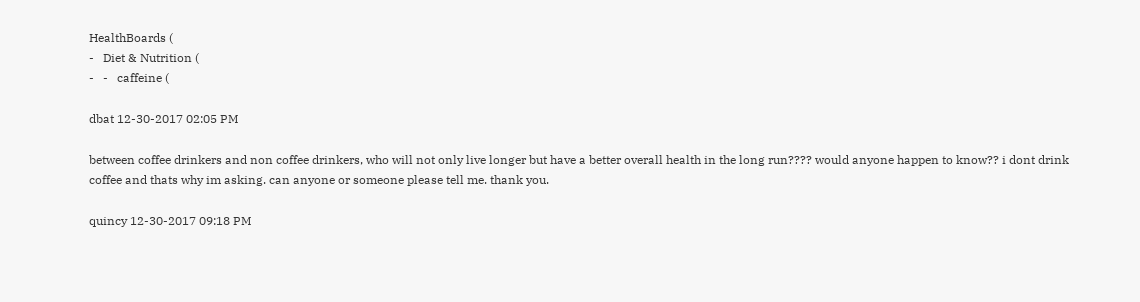HealthBoards (
-   Diet & Nutrition (
-   -   caffeine (

dbat 12-30-2017 02:05 PM

between coffee drinkers and non coffee drinkers, who will not only live longer but have a better overall health in the long run???? would anyone happen to know?? i dont drink coffee and thats why im asking. can anyone or someone please tell me. thank you.

quincy 12-30-2017 09:18 PM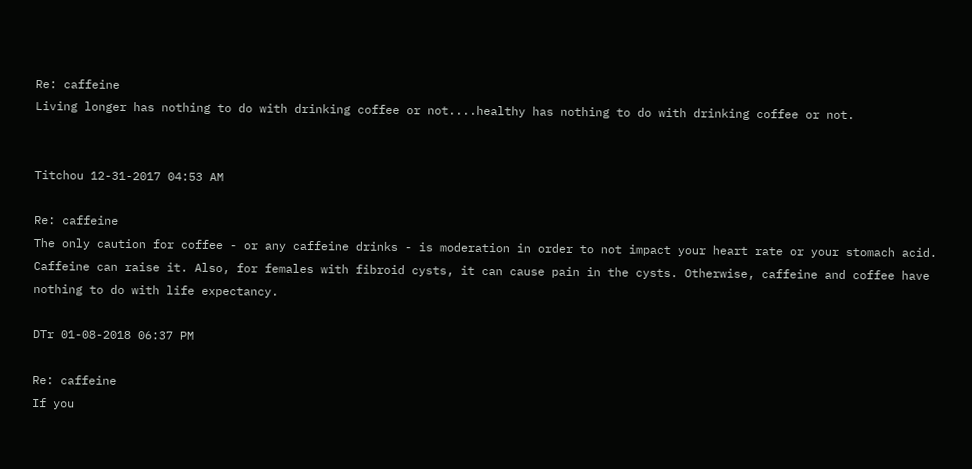Re: caffeine
Living longer has nothing to do with drinking coffee or not....healthy has nothing to do with drinking coffee or not.


Titchou 12-31-2017 04:53 AM

Re: caffeine
The only caution for coffee - or any caffeine drinks - is moderation in order to not impact your heart rate or your stomach acid. Caffeine can raise it. Also, for females with fibroid cysts, it can cause pain in the cysts. Otherwise, caffeine and coffee have nothing to do with life expectancy.

DTr 01-08-2018 06:37 PM

Re: caffeine
If you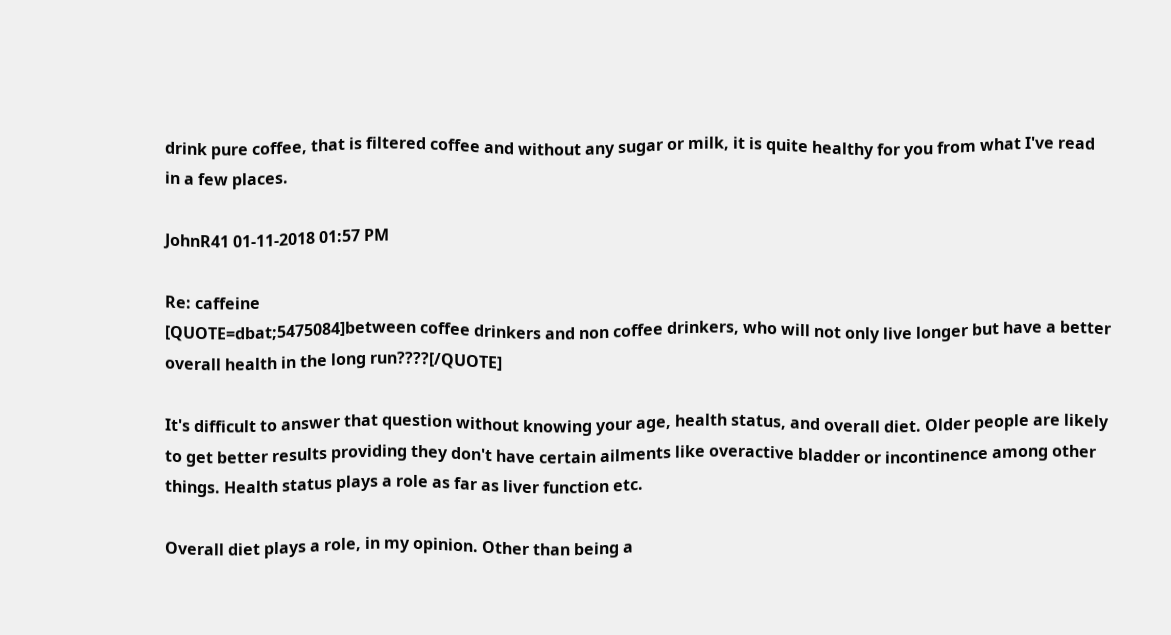drink pure coffee, that is filtered coffee and without any sugar or milk, it is quite healthy for you from what I've read in a few places.

JohnR41 01-11-2018 01:57 PM

Re: caffeine
[QUOTE=dbat;5475084]between coffee drinkers and non coffee drinkers, who will not only live longer but have a better overall health in the long run????[/QUOTE]

It's difficult to answer that question without knowing your age, health status, and overall diet. Older people are likely to get better results providing they don't have certain ailments like overactive bladder or incontinence among other things. Health status plays a role as far as liver function etc.

Overall diet plays a role, in my opinion. Other than being a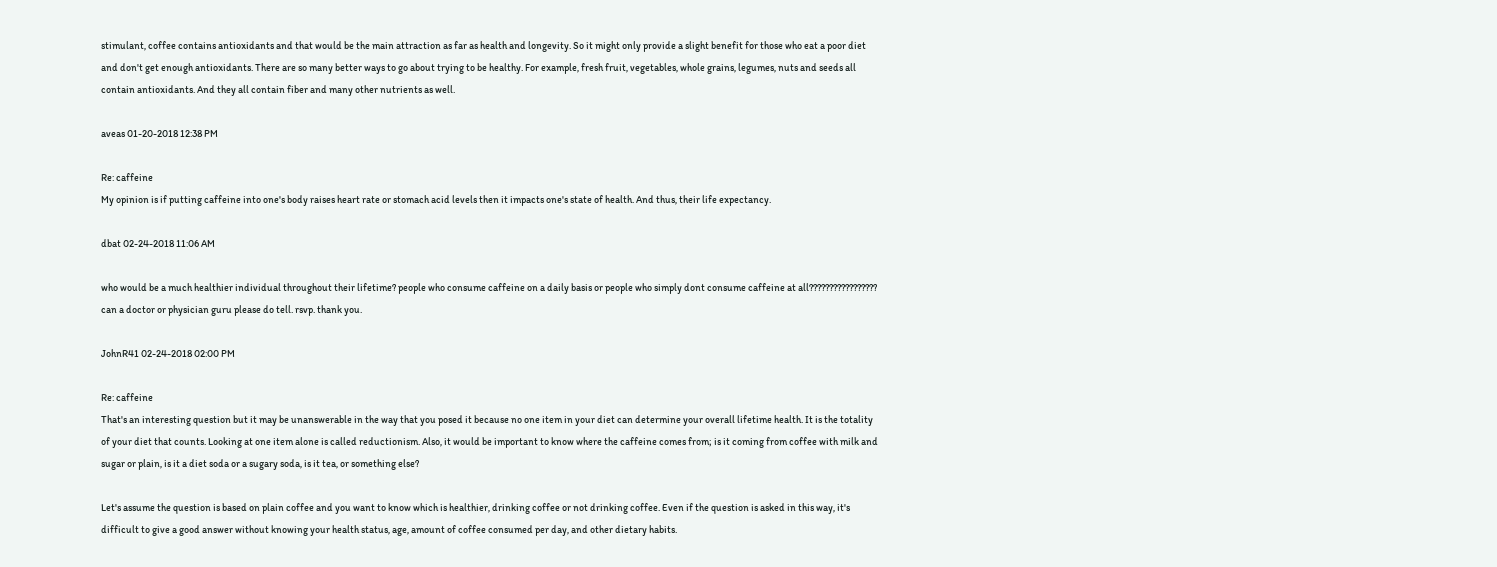stimulant, coffee contains antioxidants and that would be the main attraction as far as health and longevity. So it might only provide a slight benefit for those who eat a poor diet and don't get enough antioxidants. There are so many better ways to go about trying to be healthy. For example, fresh fruit, vegetables, whole grains, legumes, nuts and seeds all contain antioxidants. And they all contain fiber and many other nutrients as well.

aveas 01-20-2018 12:38 PM

Re: caffeine
My opinion is if putting caffeine into one's body raises heart rate or stomach acid levels then it impacts one's state of health. And thus, their life expectancy.

dbat 02-24-2018 11:06 AM

who would be a much healthier individual throughout their lifetime? people who consume caffeine on a daily basis or people who simply dont consume caffeine at all????????????????? can a doctor or physician guru please do tell. rsvp. thank you.

JohnR41 02-24-2018 02:00 PM

Re: caffeine
That's an interesting question but it may be unanswerable in the way that you posed it because no one item in your diet can determine your overall lifetime health. It is the totality of your diet that counts. Looking at one item alone is called reductionism. Also, it would be important to know where the caffeine comes from; is it coming from coffee with milk and sugar or plain, is it a diet soda or a sugary soda, is it tea, or something else?

Let's assume the question is based on plain coffee and you want to know which is healthier, drinking coffee or not drinking coffee. Even if the question is asked in this way, it's difficult to give a good answer without knowing your health status, age, amount of coffee consumed per day, and other dietary habits.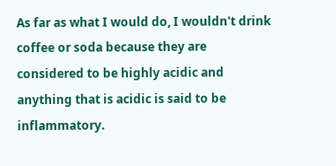As far as what I would do, I wouldn't drink coffee or soda because they are considered to be highly acidic and anything that is acidic is said to be inflammatory.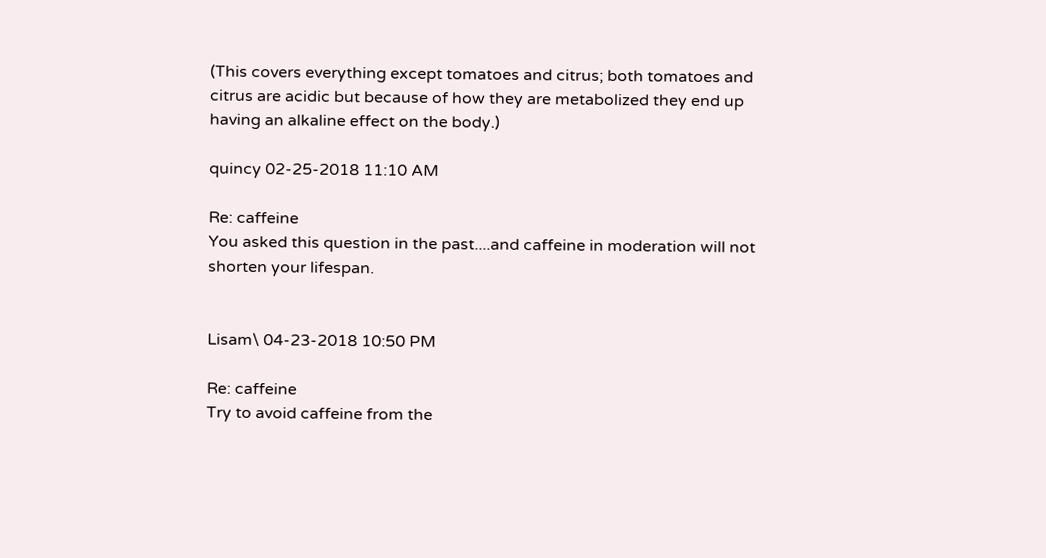(This covers everything except tomatoes and citrus; both tomatoes and citrus are acidic but because of how they are metabolized they end up having an alkaline effect on the body.)

quincy 02-25-2018 11:10 AM

Re: caffeine
You asked this question in the past....and caffeine in moderation will not shorten your lifespan.


Lisam\ 04-23-2018 10:50 PM

Re: caffeine
Try to avoid caffeine from the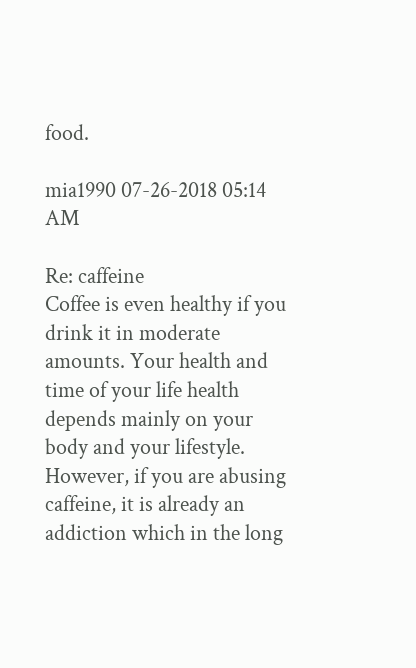food.

mia1990 07-26-2018 05:14 AM

Re: caffeine
Coffee is even healthy if you drink it in moderate amounts. Your health and time of your life health depends mainly on your body and your lifestyle. However, if you are abusing caffeine, it is already an addiction which in the long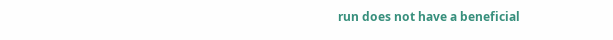run does not have a beneficial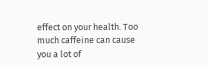effect on your health. Too much caffeine can cause you a lot of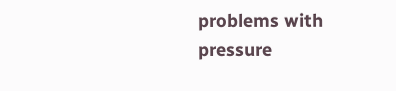problems with pressure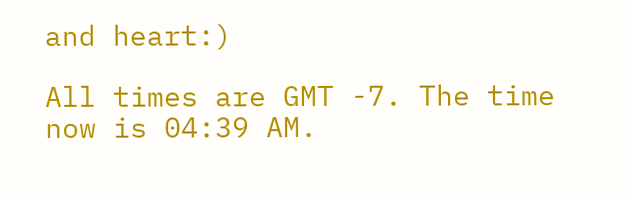and heart:)

All times are GMT -7. The time now is 04:39 AM.